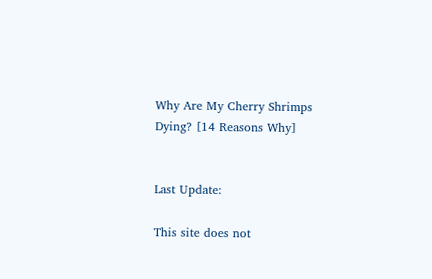Why Are My Cherry Shrimps Dying? [14 Reasons Why]


Last Update:

This site does not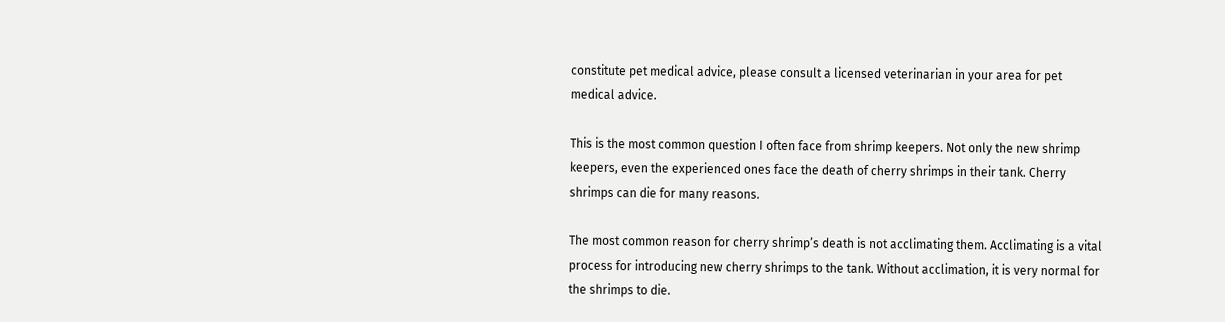constitute pet medical advice, please consult a licensed veterinarian in your area for pet medical advice.

This is the most common question I often face from shrimp keepers. Not only the new shrimp keepers, even the experienced ones face the death of cherry shrimps in their tank. Cherry shrimps can die for many reasons.

The most common reason for cherry shrimp’s death is not acclimating them. Acclimating is a vital process for introducing new cherry shrimps to the tank. Without acclimation, it is very normal for the shrimps to die.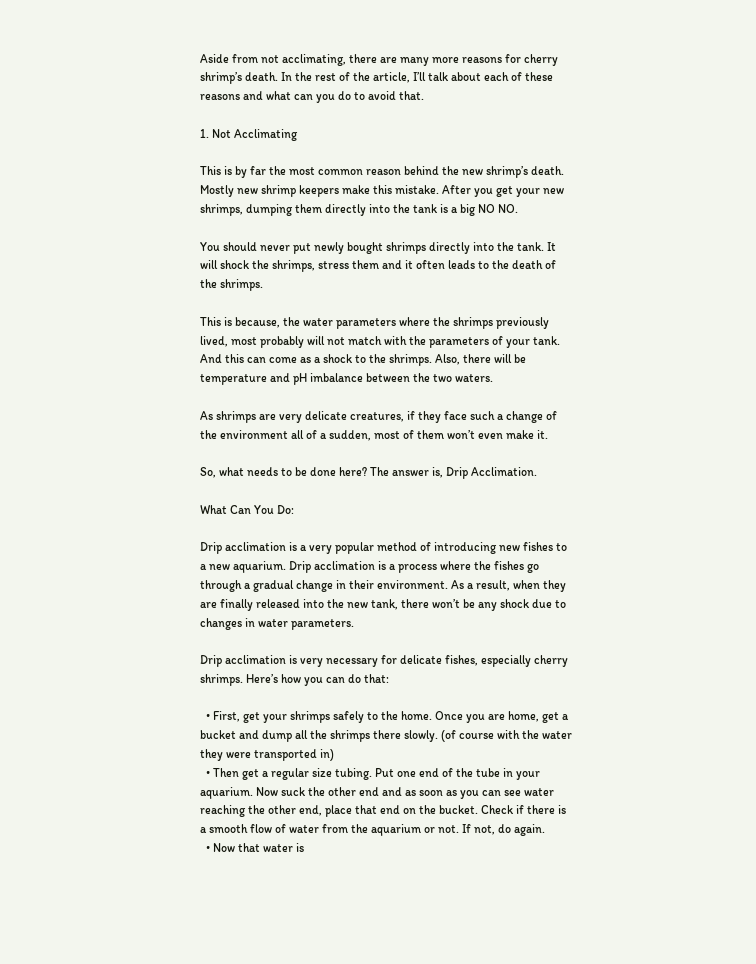Aside from not acclimating, there are many more reasons for cherry shrimp’s death. In the rest of the article, I’ll talk about each of these reasons and what can you do to avoid that.

1. Not Acclimating

This is by far the most common reason behind the new shrimp’s death. Mostly new shrimp keepers make this mistake. After you get your new shrimps, dumping them directly into the tank is a big NO NO.

You should never put newly bought shrimps directly into the tank. It will shock the shrimps, stress them and it often leads to the death of the shrimps.

This is because, the water parameters where the shrimps previously lived, most probably will not match with the parameters of your tank. And this can come as a shock to the shrimps. Also, there will be temperature and pH imbalance between the two waters.

As shrimps are very delicate creatures, if they face such a change of the environment all of a sudden, most of them won’t even make it.

So, what needs to be done here? The answer is, Drip Acclimation.

What Can You Do:

Drip acclimation is a very popular method of introducing new fishes to a new aquarium. Drip acclimation is a process where the fishes go through a gradual change in their environment. As a result, when they are finally released into the new tank, there won’t be any shock due to changes in water parameters.

Drip acclimation is very necessary for delicate fishes, especially cherry shrimps. Here’s how you can do that:

  • First, get your shrimps safely to the home. Once you are home, get a bucket and dump all the shrimps there slowly. (of course with the water they were transported in)
  • Then get a regular size tubing. Put one end of the tube in your aquarium. Now suck the other end and as soon as you can see water reaching the other end, place that end on the bucket. Check if there is a smooth flow of water from the aquarium or not. If not, do again.
  • Now that water is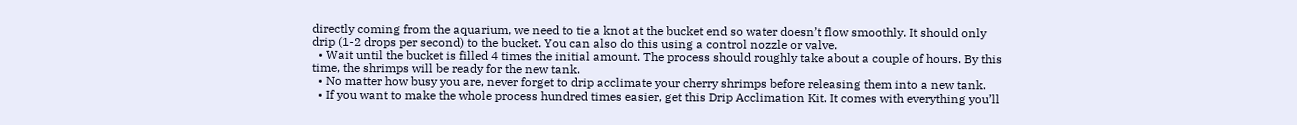directly coming from the aquarium, we need to tie a knot at the bucket end so water doesn’t flow smoothly. It should only drip (1-2 drops per second) to the bucket. You can also do this using a control nozzle or valve.
  • Wait until the bucket is filled 4 times the initial amount. The process should roughly take about a couple of hours. By this time, the shrimps will be ready for the new tank.
  • No matter how busy you are, never forget to drip acclimate your cherry shrimps before releasing them into a new tank.
  • If you want to make the whole process hundred times easier, get this Drip Acclimation Kit. It comes with everything you’ll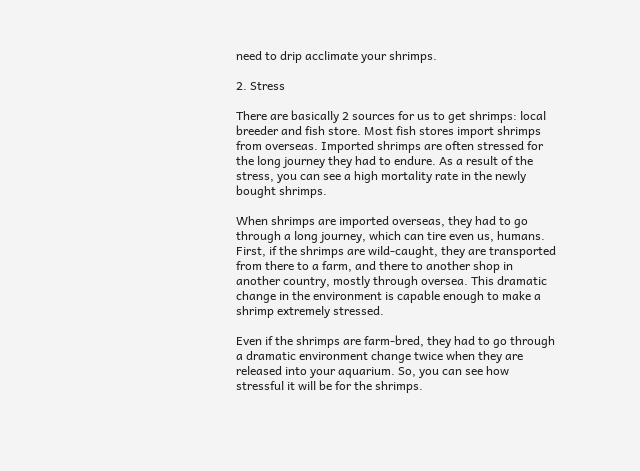need to drip acclimate your shrimps.

2. Stress

There are basically 2 sources for us to get shrimps: local breeder and fish store. Most fish stores import shrimps from overseas. Imported shrimps are often stressed for the long journey they had to endure. As a result of the stress, you can see a high mortality rate in the newly bought shrimps.

When shrimps are imported overseas, they had to go through a long journey, which can tire even us, humans. First, if the shrimps are wild-caught, they are transported from there to a farm, and there to another shop in another country, mostly through oversea. This dramatic change in the environment is capable enough to make a shrimp extremely stressed.

Even if the shrimps are farm-bred, they had to go through a dramatic environment change twice when they are released into your aquarium. So, you can see how stressful it will be for the shrimps.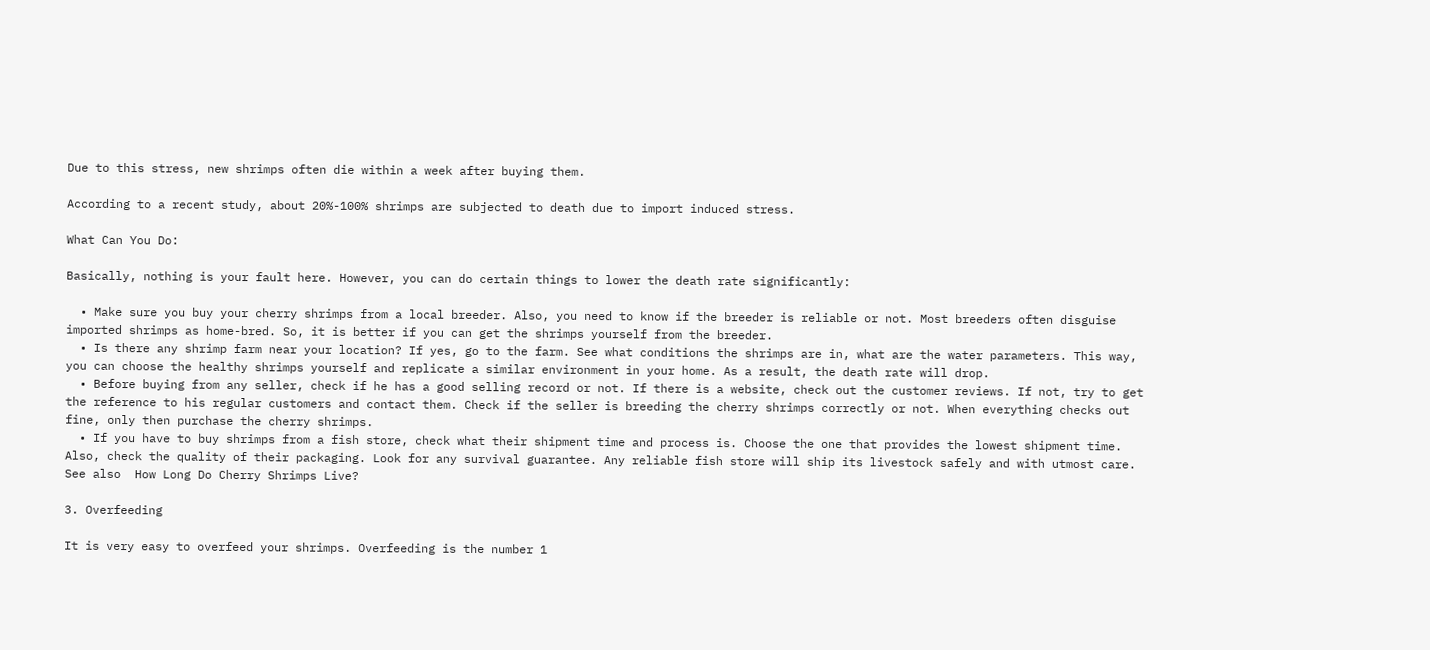Due to this stress, new shrimps often die within a week after buying them.

According to a recent study, about 20%-100% shrimps are subjected to death due to import induced stress.

What Can You Do:

Basically, nothing is your fault here. However, you can do certain things to lower the death rate significantly:

  • Make sure you buy your cherry shrimps from a local breeder. Also, you need to know if the breeder is reliable or not. Most breeders often disguise imported shrimps as home-bred. So, it is better if you can get the shrimps yourself from the breeder.
  • Is there any shrimp farm near your location? If yes, go to the farm. See what conditions the shrimps are in, what are the water parameters. This way, you can choose the healthy shrimps yourself and replicate a similar environment in your home. As a result, the death rate will drop.
  • Before buying from any seller, check if he has a good selling record or not. If there is a website, check out the customer reviews. If not, try to get the reference to his regular customers and contact them. Check if the seller is breeding the cherry shrimps correctly or not. When everything checks out fine, only then purchase the cherry shrimps.
  • If you have to buy shrimps from a fish store, check what their shipment time and process is. Choose the one that provides the lowest shipment time. Also, check the quality of their packaging. Look for any survival guarantee. Any reliable fish store will ship its livestock safely and with utmost care.
See also  How Long Do Cherry Shrimps Live?

3. Overfeeding

It is very easy to overfeed your shrimps. Overfeeding is the number 1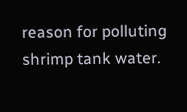reason for polluting shrimp tank water.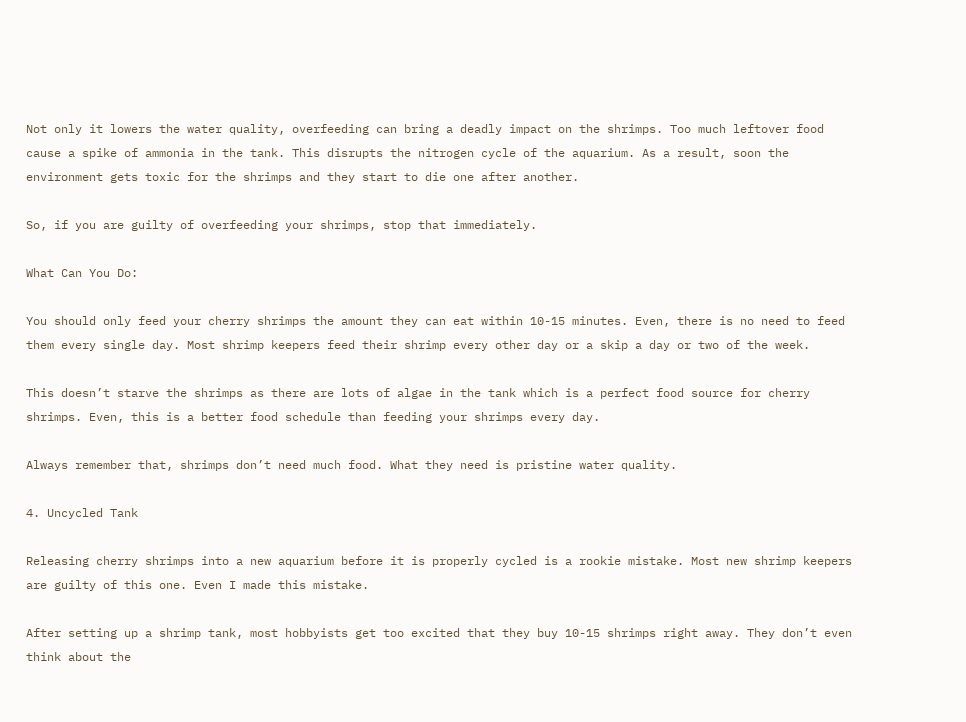Not only it lowers the water quality, overfeeding can bring a deadly impact on the shrimps. Too much leftover food cause a spike of ammonia in the tank. This disrupts the nitrogen cycle of the aquarium. As a result, soon the environment gets toxic for the shrimps and they start to die one after another.

So, if you are guilty of overfeeding your shrimps, stop that immediately.

What Can You Do:

You should only feed your cherry shrimps the amount they can eat within 10-15 minutes. Even, there is no need to feed them every single day. Most shrimp keepers feed their shrimp every other day or a skip a day or two of the week.

This doesn’t starve the shrimps as there are lots of algae in the tank which is a perfect food source for cherry shrimps. Even, this is a better food schedule than feeding your shrimps every day.

Always remember that, shrimps don’t need much food. What they need is pristine water quality.

4. Uncycled Tank

Releasing cherry shrimps into a new aquarium before it is properly cycled is a rookie mistake. Most new shrimp keepers are guilty of this one. Even I made this mistake.

After setting up a shrimp tank, most hobbyists get too excited that they buy 10-15 shrimps right away. They don’t even think about the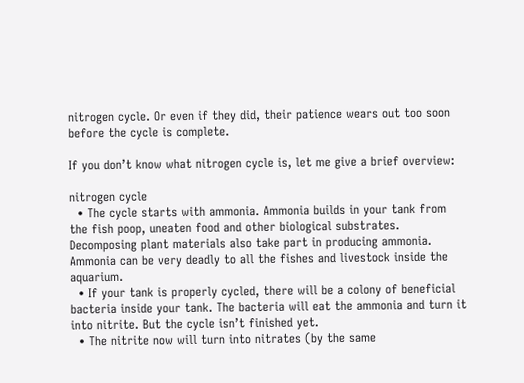nitrogen cycle. Or even if they did, their patience wears out too soon before the cycle is complete.

If you don’t know what nitrogen cycle is, let me give a brief overview:

nitrogen cycle
  • The cycle starts with ammonia. Ammonia builds in your tank from the fish poop, uneaten food and other biological substrates. Decomposing plant materials also take part in producing ammonia. Ammonia can be very deadly to all the fishes and livestock inside the aquarium.
  • If your tank is properly cycled, there will be a colony of beneficial bacteria inside your tank. The bacteria will eat the ammonia and turn it into nitrite. But the cycle isn’t finished yet.
  • The nitrite now will turn into nitrates (by the same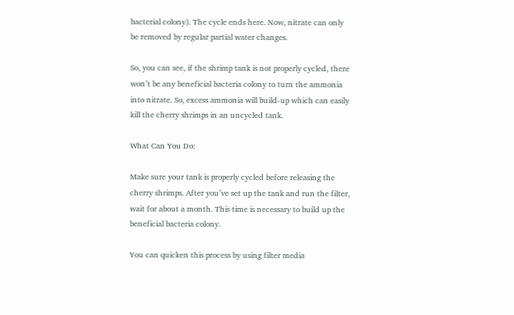bacterial colony). The cycle ends here. Now, nitrate can only be removed by regular partial water changes.

So, you can see, if the shrimp tank is not properly cycled, there won’t be any beneficial bacteria colony to turn the ammonia into nitrate. So, excess ammonia will build-up which can easily kill the cherry shrimps in an uncycled tank.

What Can You Do:

Make sure your tank is properly cycled before releasing the cherry shrimps. After you’ve set up the tank and run the filter, wait for about a month. This time is necessary to build up the beneficial bacteria colony.

You can quicken this process by using filter media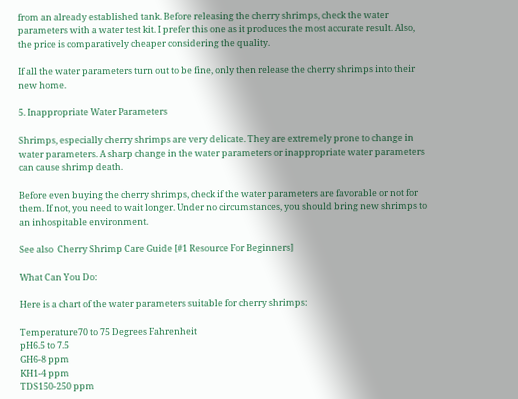from an already established tank. Before releasing the cherry shrimps, check the water parameters with a water test kit. I prefer this one as it produces the most accurate result. Also, the price is comparatively cheaper considering the quality.

If all the water parameters turn out to be fine, only then release the cherry shrimps into their new home.

5. Inappropriate Water Parameters

Shrimps, especially cherry shrimps are very delicate. They are extremely prone to change in water parameters. A sharp change in the water parameters or inappropriate water parameters can cause shrimp death.

Before even buying the cherry shrimps, check if the water parameters are favorable or not for them. If not, you need to wait longer. Under no circumstances, you should bring new shrimps to an inhospitable environment.

See also  Cherry Shrimp Care Guide [#1 Resource For Beginners]

What Can You Do:

Here is a chart of the water parameters suitable for cherry shrimps:

Temperature70 to 75 Degrees Fahrenheit
pH6.5 to 7.5
GH6-8 ppm
KH1-4 ppm
TDS150-250 ppm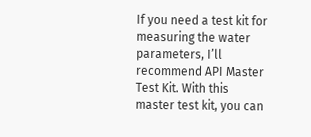If you need a test kit for measuring the water parameters, I’ll recommend API Master Test Kit. With this master test kit, you can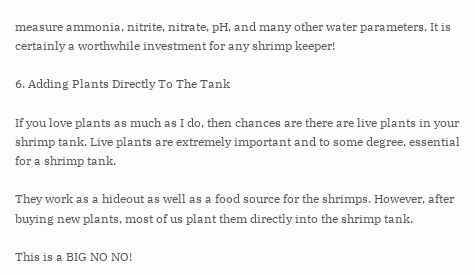measure ammonia, nitrite, nitrate, pH, and many other water parameters. It is certainly a worthwhile investment for any shrimp keeper!

6. Adding Plants Directly To The Tank

If you love plants as much as I do, then chances are there are live plants in your shrimp tank. Live plants are extremely important and to some degree, essential for a shrimp tank.

They work as a hideout as well as a food source for the shrimps. However, after buying new plants, most of us plant them directly into the shrimp tank.

This is a BIG NO NO!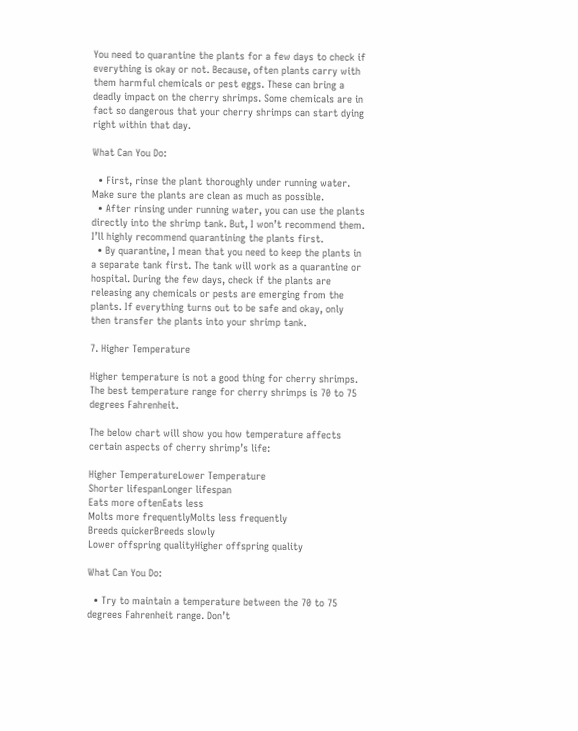You need to quarantine the plants for a few days to check if everything is okay or not. Because, often plants carry with them harmful chemicals or pest eggs. These can bring a deadly impact on the cherry shrimps. Some chemicals are in fact so dangerous that your cherry shrimps can start dying right within that day.

What Can You Do:

  • First, rinse the plant thoroughly under running water. Make sure the plants are clean as much as possible.
  • After rinsing under running water, you can use the plants directly into the shrimp tank. But, I won’t recommend them. I’ll highly recommend quarantining the plants first.
  • By quarantine, I mean that you need to keep the plants in a separate tank first. The tank will work as a quarantine or hospital. During the few days, check if the plants are releasing any chemicals or pests are emerging from the plants. If everything turns out to be safe and okay, only then transfer the plants into your shrimp tank.

7. Higher Temperature

Higher temperature is not a good thing for cherry shrimps. The best temperature range for cherry shrimps is 70 to 75 degrees Fahrenheit.

The below chart will show you how temperature affects certain aspects of cherry shrimp’s life:

Higher TemperatureLower Temperature
Shorter lifespanLonger lifespan
Eats more oftenEats less
Molts more frequentlyMolts less frequently
Breeds quickerBreeds slowly
Lower offspring qualityHigher offspring quality

What Can You Do:

  • Try to maintain a temperature between the 70 to 75 degrees Fahrenheit range. Don’t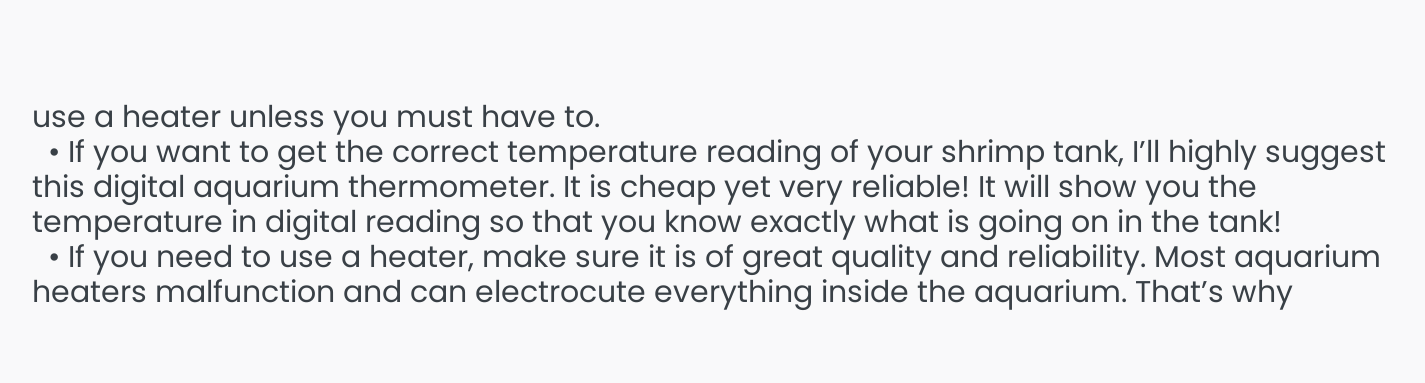use a heater unless you must have to.
  • If you want to get the correct temperature reading of your shrimp tank, I’ll highly suggest this digital aquarium thermometer. It is cheap yet very reliable! It will show you the temperature in digital reading so that you know exactly what is going on in the tank!
  • If you need to use a heater, make sure it is of great quality and reliability. Most aquarium heaters malfunction and can electrocute everything inside the aquarium. That’s why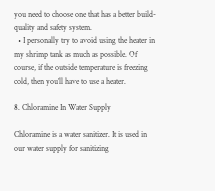you need to choose one that has a better build-quality and safety system.
  • I personally try to avoid using the heater in my shrimp tank as much as possible. Of course, if the outside temperature is freezing cold, then you’ll have to use a heater.

8. Chloramine In Water Supply

Chloramine is a water sanitizer. It is used in our water supply for sanitizing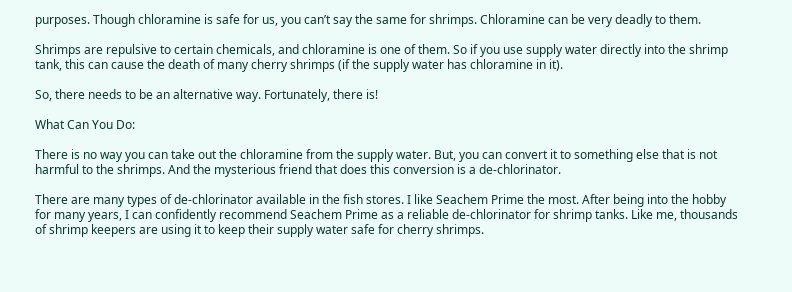purposes. Though chloramine is safe for us, you can’t say the same for shrimps. Chloramine can be very deadly to them.

Shrimps are repulsive to certain chemicals, and chloramine is one of them. So if you use supply water directly into the shrimp tank, this can cause the death of many cherry shrimps (if the supply water has chloramine in it).

So, there needs to be an alternative way. Fortunately, there is!

What Can You Do:

There is no way you can take out the chloramine from the supply water. But, you can convert it to something else that is not harmful to the shrimps. And the mysterious friend that does this conversion is a de-chlorinator.

There are many types of de-chlorinator available in the fish stores. I like Seachem Prime the most. After being into the hobby for many years, I can confidently recommend Seachem Prime as a reliable de-chlorinator for shrimp tanks. Like me, thousands of shrimp keepers are using it to keep their supply water safe for cherry shrimps.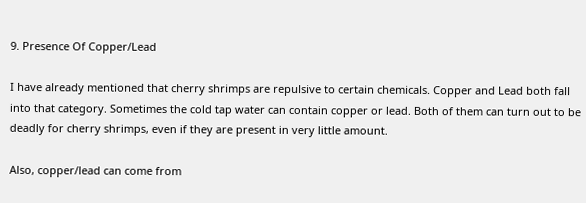9. Presence Of Copper/Lead

I have already mentioned that cherry shrimps are repulsive to certain chemicals. Copper and Lead both fall into that category. Sometimes the cold tap water can contain copper or lead. Both of them can turn out to be deadly for cherry shrimps, even if they are present in very little amount.

Also, copper/lead can come from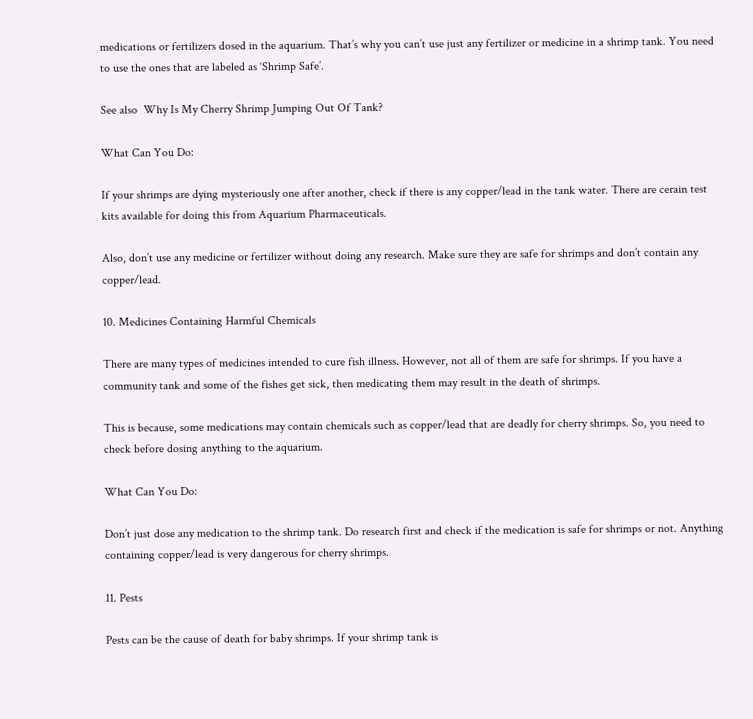medications or fertilizers dosed in the aquarium. That’s why you can’t use just any fertilizer or medicine in a shrimp tank. You need to use the ones that are labeled as ‘Shrimp Safe’.

See also  Why Is My Cherry Shrimp Jumping Out Of Tank?

What Can You Do:

If your shrimps are dying mysteriously one after another, check if there is any copper/lead in the tank water. There are cerain test kits available for doing this from Aquarium Pharmaceuticals.

Also, don’t use any medicine or fertilizer without doing any research. Make sure they are safe for shrimps and don’t contain any copper/lead.

10. Medicines Containing Harmful Chemicals

There are many types of medicines intended to cure fish illness. However, not all of them are safe for shrimps. If you have a community tank and some of the fishes get sick, then medicating them may result in the death of shrimps.

This is because, some medications may contain chemicals such as copper/lead that are deadly for cherry shrimps. So, you need to check before dosing anything to the aquarium.

What Can You Do:

Don’t just dose any medication to the shrimp tank. Do research first and check if the medication is safe for shrimps or not. Anything containing copper/lead is very dangerous for cherry shrimps.

11. Pests

Pests can be the cause of death for baby shrimps. If your shrimp tank is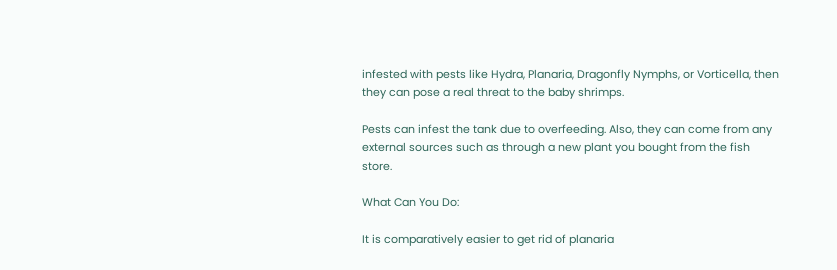infested with pests like Hydra, Planaria, Dragonfly Nymphs, or Vorticella, then they can pose a real threat to the baby shrimps.

Pests can infest the tank due to overfeeding. Also, they can come from any external sources such as through a new plant you bought from the fish store.

What Can You Do:

It is comparatively easier to get rid of planaria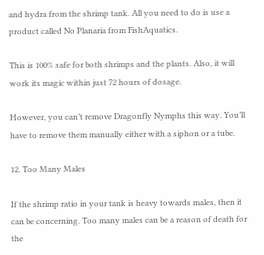and hydra from the shrimp tank. All you need to do is use a product called No Planaria from FishAquatics.

This is 100% safe for both shrimps and the plants. Also, it will work its magic within just 72 hours of dosage.

However, you can’t remove Dragonfly Nymphs this way. You’ll have to remove them manually either with a siphon or a tube.

12. Too Many Males

If the shrimp ratio in your tank is heavy towards males, then it can be concerning. Too many males can be a reason of death for the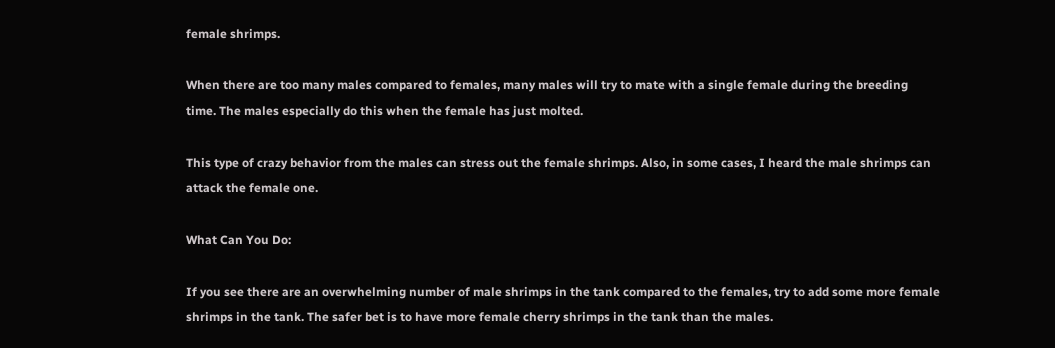female shrimps.

When there are too many males compared to females, many males will try to mate with a single female during the breeding time. The males especially do this when the female has just molted.

This type of crazy behavior from the males can stress out the female shrimps. Also, in some cases, I heard the male shrimps can attack the female one.

What Can You Do:

If you see there are an overwhelming number of male shrimps in the tank compared to the females, try to add some more female shrimps in the tank. The safer bet is to have more female cherry shrimps in the tank than the males.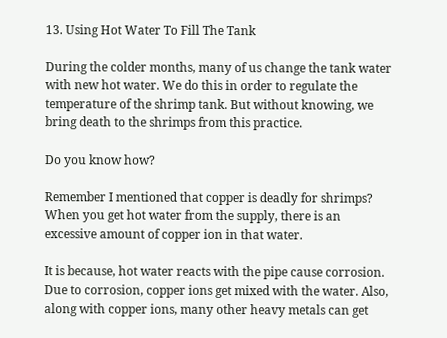13. Using Hot Water To Fill The Tank

During the colder months, many of us change the tank water with new hot water. We do this in order to regulate the temperature of the shrimp tank. But without knowing, we bring death to the shrimps from this practice.

Do you know how?

Remember I mentioned that copper is deadly for shrimps? When you get hot water from the supply, there is an excessive amount of copper ion in that water.

It is because, hot water reacts with the pipe cause corrosion. Due to corrosion, copper ions get mixed with the water. Also, along with copper ions, many other heavy metals can get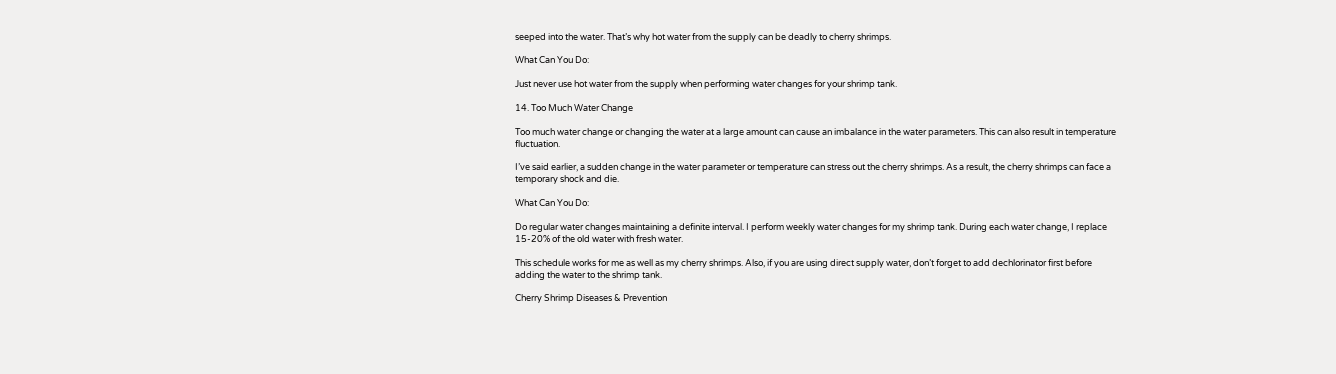seeped into the water. That’s why hot water from the supply can be deadly to cherry shrimps.

What Can You Do:

Just never use hot water from the supply when performing water changes for your shrimp tank.

14. Too Much Water Change

Too much water change or changing the water at a large amount can cause an imbalance in the water parameters. This can also result in temperature fluctuation.

I’ve said earlier, a sudden change in the water parameter or temperature can stress out the cherry shrimps. As a result, the cherry shrimps can face a temporary shock and die.

What Can You Do:

Do regular water changes maintaining a definite interval. I perform weekly water changes for my shrimp tank. During each water change, I replace 15-20% of the old water with fresh water.

This schedule works for me as well as my cherry shrimps. Also, if you are using direct supply water, don’t forget to add dechlorinator first before adding the water to the shrimp tank.

Cherry Shrimp Diseases & Prevention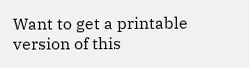Want to get a printable version of this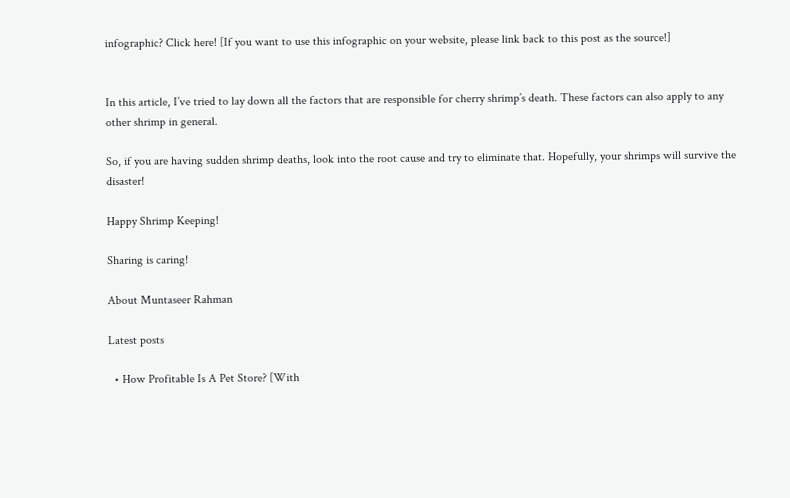infographic? Click here! [If you want to use this infographic on your website, please link back to this post as the source!]


In this article, I’ve tried to lay down all the factors that are responsible for cherry shrimp’s death. These factors can also apply to any other shrimp in general.

So, if you are having sudden shrimp deaths, look into the root cause and try to eliminate that. Hopefully, your shrimps will survive the disaster!

Happy Shrimp Keeping!

Sharing is caring!

About Muntaseer Rahman

Latest posts

  • How Profitable Is A Pet Store? [With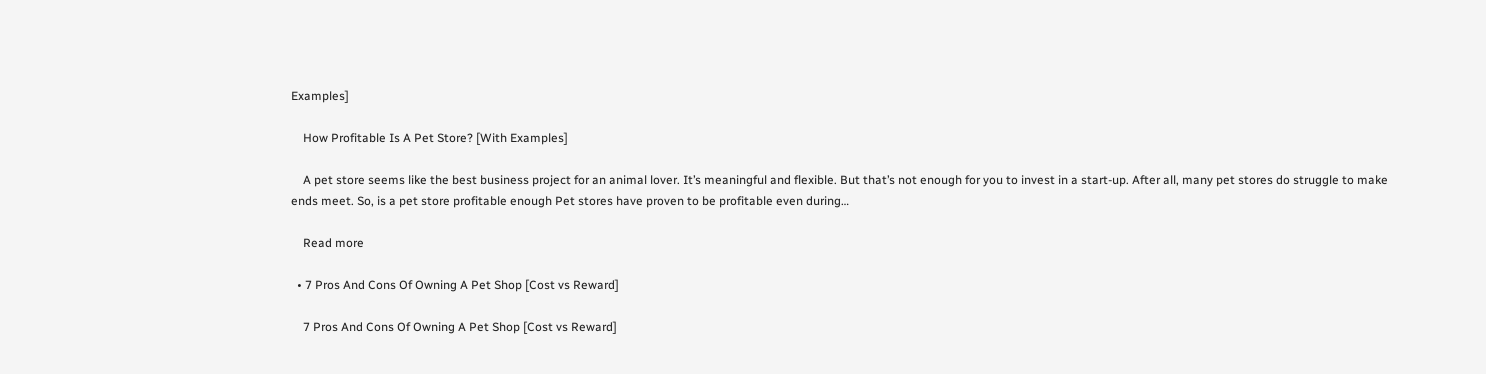Examples]

    How Profitable Is A Pet Store? [With Examples]

    A pet store seems like the best business project for an animal lover. It’s meaningful and flexible. But that’s not enough for you to invest in a start-up. After all, many pet stores do struggle to make ends meet. So, is a pet store profitable enough Pet stores have proven to be profitable even during…

    Read more

  • 7 Pros And Cons Of Owning A Pet Shop [Cost vs Reward]

    7 Pros And Cons Of Owning A Pet Shop [Cost vs Reward]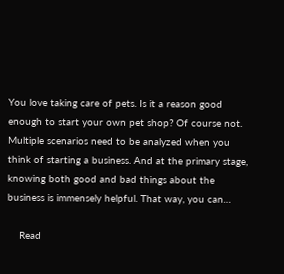You love taking care of pets. Is it a reason good enough to start your own pet shop? Of course not. Multiple scenarios need to be analyzed when you think of starting a business. And at the primary stage, knowing both good and bad things about the business is immensely helpful. That way, you can…

    Read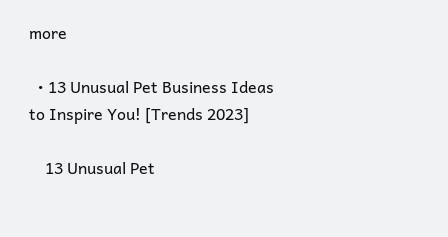more

  • 13 Unusual Pet Business Ideas to Inspire You! [Trends 2023]

    13 Unusual Pet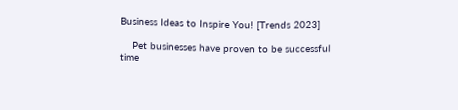Business Ideas to Inspire You! [Trends 2023]

    Pet businesses have proven to be successful time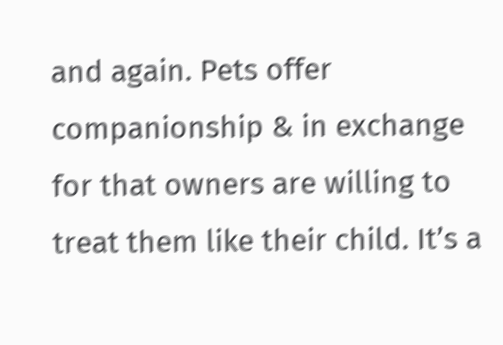and again. Pets offer companionship & in exchange for that owners are willing to treat them like their child. It’s a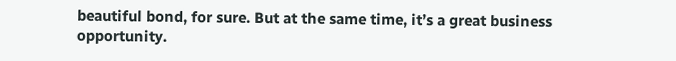beautiful bond, for sure. But at the same time, it’s a great business opportunity.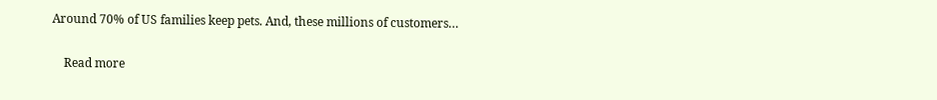Around 70% of US families keep pets. And, these millions of customers…

    Read more